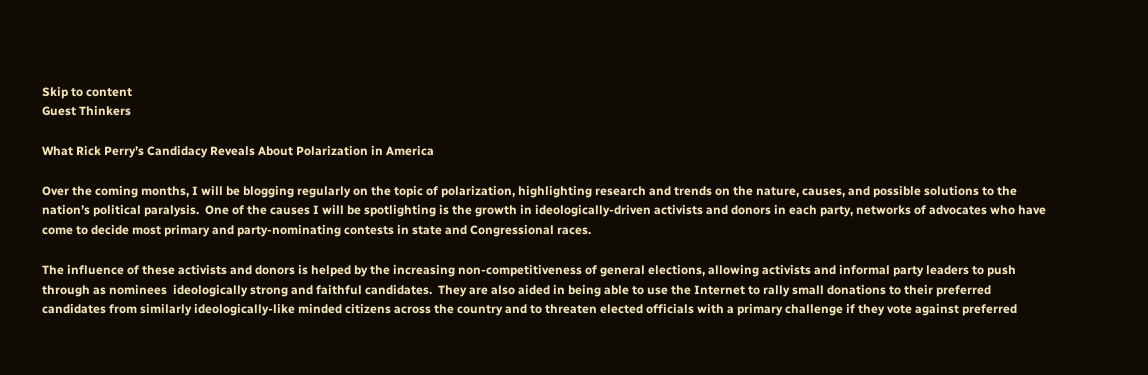Skip to content
Guest Thinkers

What Rick Perry’s Candidacy Reveals About Polarization in America

Over the coming months, I will be blogging regularly on the topic of polarization, highlighting research and trends on the nature, causes, and possible solutions to the nation’s political paralysis.  One of the causes I will be spotlighting is the growth in ideologically-driven activists and donors in each party, networks of advocates who have come to decide most primary and party-nominating contests in state and Congressional races.

The influence of these activists and donors is helped by the increasing non-competitiveness of general elections, allowing activists and informal party leaders to push through as nominees  ideologically strong and faithful candidates.  They are also aided in being able to use the Internet to rally small donations to their preferred candidates from similarly ideologically-like minded citizens across the country and to threaten elected officials with a primary challenge if they vote against preferred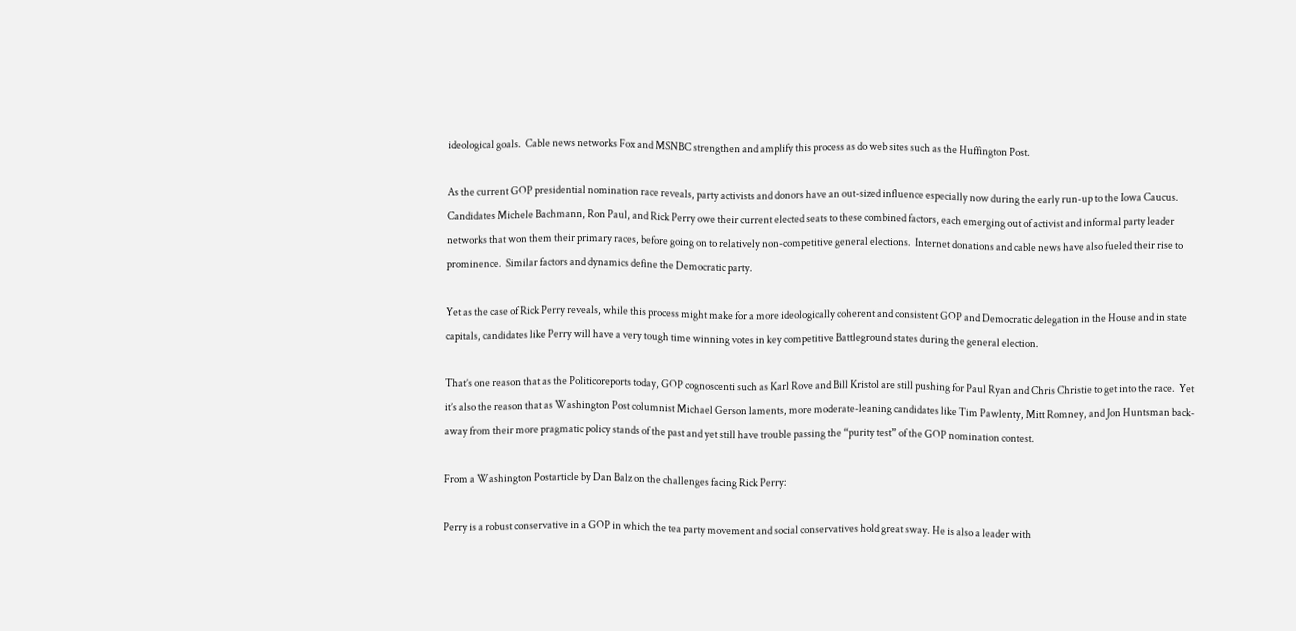ideological goals.  Cable news networks Fox and MSNBC strengthen and amplify this process as do web sites such as the Huffington Post.

As the current GOP presidential nomination race reveals, party activists and donors have an out-sized influence especially now during the early run-up to the Iowa Caucus.  Candidates Michele Bachmann, Ron Paul, and Rick Perry owe their current elected seats to these combined factors, each emerging out of activist and informal party leader networks that won them their primary races, before going on to relatively non-competitive general elections.  Internet donations and cable news have also fueled their rise to prominence.  Similar factors and dynamics define the Democratic party.

Yet as the case of Rick Perry reveals, while this process might make for a more ideologically coherent and consistent GOP and Democratic delegation in the House and in state capitals, candidates like Perry will have a very tough time winning votes in key competitive Battleground states during the general election.

That’s one reason that as the Politicoreports today, GOP cognoscenti such as Karl Rove and Bill Kristol are still pushing for Paul Ryan and Chris Christie to get into the race.  Yet it’s also the reason that as Washington Post columnist Michael Gerson laments, more moderate-leaning candidates like Tim Pawlenty, Mitt Romney, and Jon Huntsman back-away from their more pragmatic policy stands of the past and yet still have trouble passing the “purity test” of the GOP nomination contest.

From a Washington Postarticle by Dan Balz on the challenges facing Rick Perry:

Perry is a robust conservative in a GOP in which the tea party movement and social conservatives hold great sway. He is also a leader with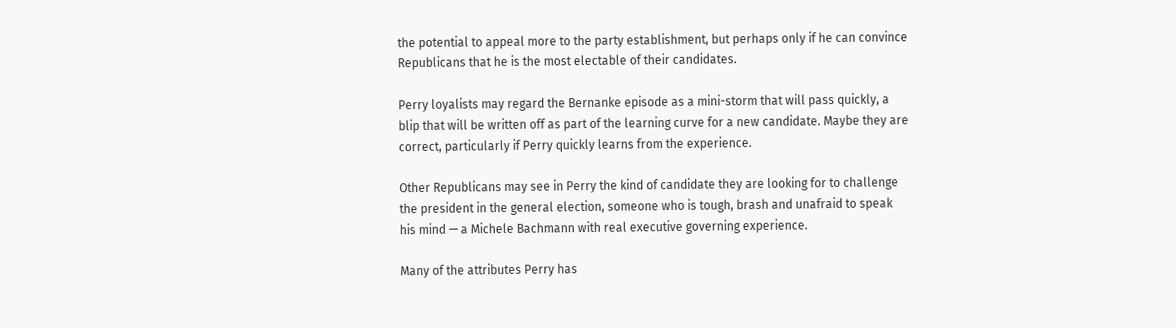the potential to appeal more to the party establishment, but perhaps only if he can convince Republicans that he is the most electable of their candidates.

Perry loyalists may regard the Bernanke episode as a mini-storm that will pass quickly, a blip that will be written off as part of the learning curve for a new candidate. Maybe they are correct, particularly if Perry quickly learns from the experience.

Other Republicans may see in Perry the kind of candidate they are looking for to challenge the president in the general election, someone who is tough, brash and unafraid to speak his mind — a Michele Bachmann with real executive governing experience.

Many of the attributes Perry has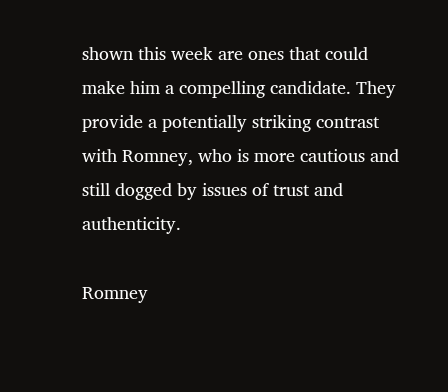shown this week are ones that could make him a compelling candidate. They provide a potentially striking contrast with Romney, who is more cautious and still dogged by issues of trust and authenticity.

Romney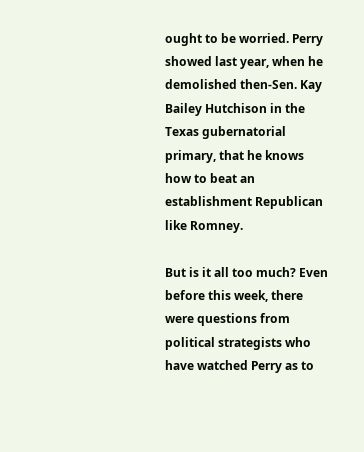ought to be worried. Perry showed last year, when he demolished then-Sen. Kay Bailey Hutchison in the Texas gubernatorial primary, that he knows how to beat an establishment Republican like Romney.

But is it all too much? Even before this week, there were questions from political strategists who have watched Perry as to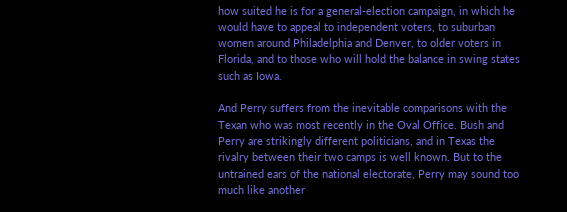how suited he is for a general-election campaign, in which he would have to appeal to independent voters, to suburban women around Philadelphia and Denver, to older voters in Florida, and to those who will hold the balance in swing states such as Iowa.

And Perry suffers from the inevitable comparisons with the Texan who was most recently in the Oval Office. Bush and Perry are strikingly different politicians, and in Texas the rivalry between their two camps is well known. But to the untrained ears of the national electorate, Perry may sound too much like another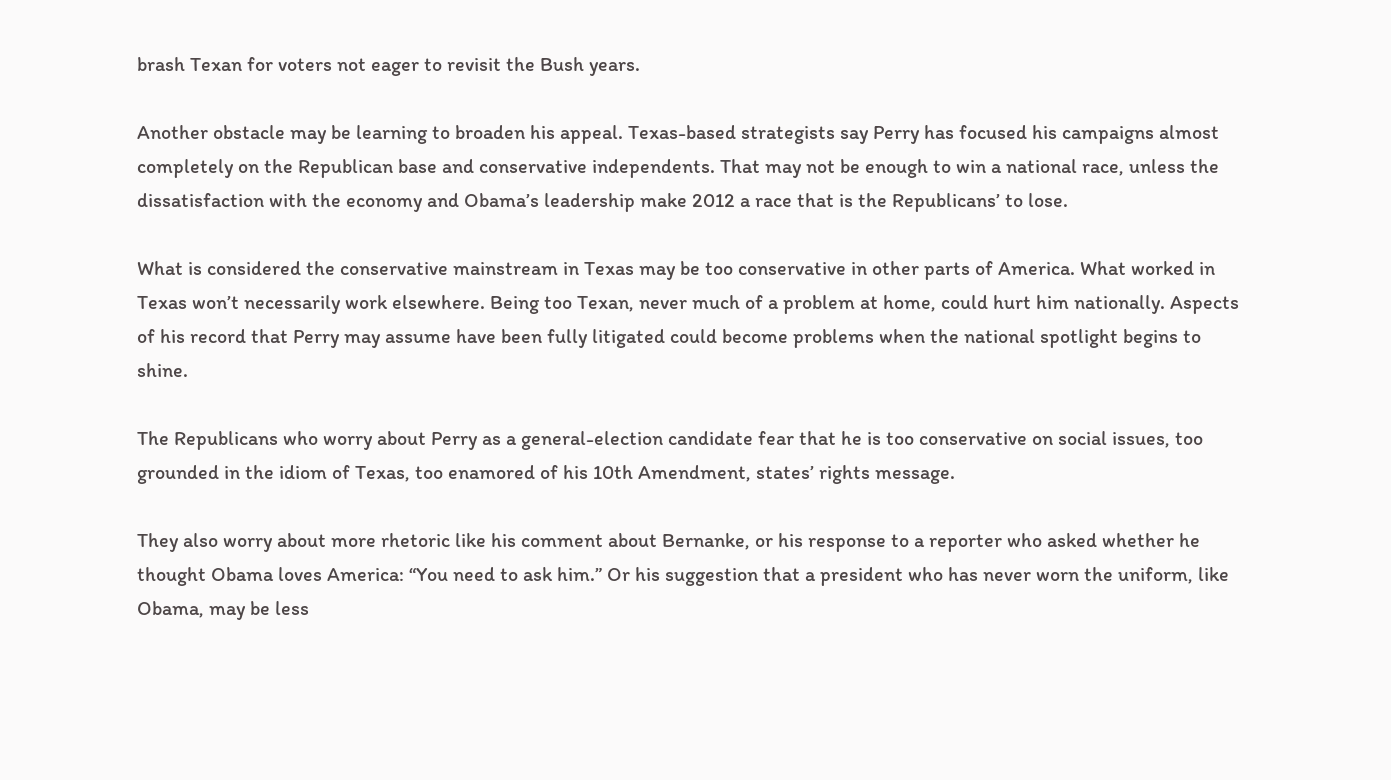brash Texan for voters not eager to revisit the Bush years.

Another obstacle may be learning to broaden his appeal. Texas-based strategists say Perry has focused his campaigns almost completely on the Republican base and conservative independents. That may not be enough to win a national race, unless the dissatisfaction with the economy and Obama’s leadership make 2012 a race that is the Republicans’ to lose.

What is considered the conservative mainstream in Texas may be too conservative in other parts of America. What worked in Texas won’t necessarily work elsewhere. Being too Texan, never much of a problem at home, could hurt him nationally. Aspects of his record that Perry may assume have been fully litigated could become problems when the national spotlight begins to shine.

The Republicans who worry about Perry as a general-election candidate fear that he is too conservative on social issues, too grounded in the idiom of Texas, too enamored of his 10th Amendment, states’ rights message.

They also worry about more rhetoric like his comment about Bernanke, or his response to a reporter who asked whether he thought Obama loves America: “You need to ask him.” Or his suggestion that a president who has never worn the uniform, like Obama, may be less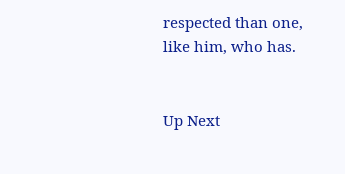respected than one, like him, who has.


Up Next